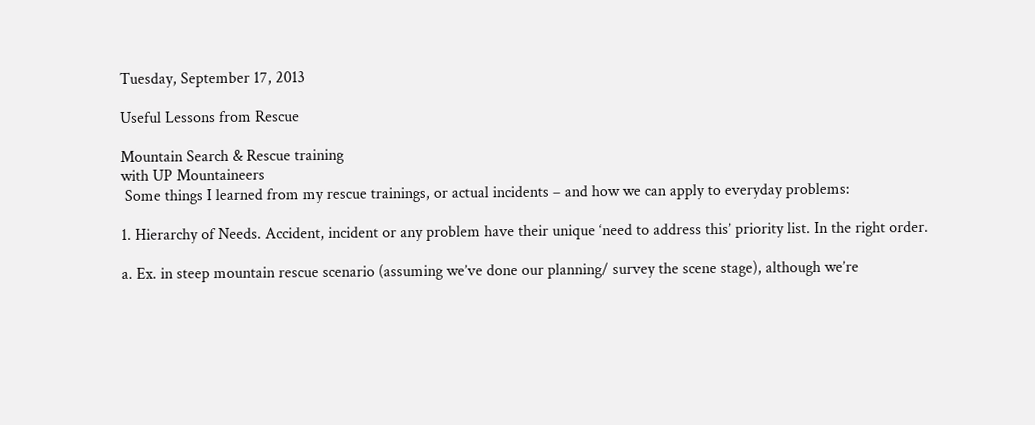Tuesday, September 17, 2013

Useful Lessons from Rescue

Mountain Search & Rescue training
with UP Mountaineers
 Some things I learned from my rescue trainings, or actual incidents – and how we can apply to everyday problems:

1. Hierarchy of Needs. Accident, incident or any problem have their unique ‘need to address this’ priority list. In the right order.

a. Ex. in steep mountain rescue scenario (assuming we’ve done our planning/ survey the scene stage), although we’re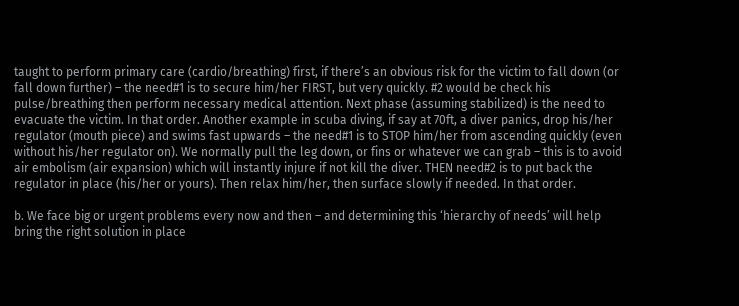taught to perform primary care (cardio/breathing) first, if there’s an obvious risk for the victim to fall down (or fall down further) – the need#1 is to secure him/her FIRST, but very quickly. #2 would be check his pulse/breathing then perform necessary medical attention. Next phase (assuming stabilized) is the need to evacuate the victim. In that order. Another example in scuba diving, if say at 70ft, a diver panics, drop his/her regulator (mouth piece) and swims fast upwards – the need#1 is to STOP him/her from ascending quickly (even without his/her regulator on). We normally pull the leg down, or fins or whatever we can grab – this is to avoid air embolism (air expansion) which will instantly injure if not kill the diver. THEN need#2 is to put back the regulator in place (his/her or yours). Then relax him/her, then surface slowly if needed. In that order.

b. We face big or urgent problems every now and then – and determining this ‘hierarchy of needs’ will help bring the right solution in place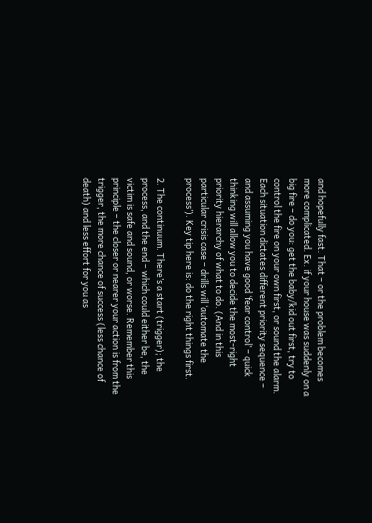and hopefully fast. That – or the problem becomes more complicated. Ex. if your house was suddenly on a big fire – do you: get the baby/kid out first, try to control the fire on your own first, or sound the alarm. Each situation dictates different priority sequence – and assuming you have good ‘fear control’ – quick thinking will allow you to decide the most-right priority hierarchy of what to do. (And in this particular crisis case – drills will ‘automate the process’). Key tip here is: do the right things first.

2. The continuum. There’s a start (trigger); the process, and the end – which could either be, the victim is safe and sound, or worse. Remember this principle – the closer or nearer your action is from the trigger, the more chance of success (less chance of death) and less effort for you as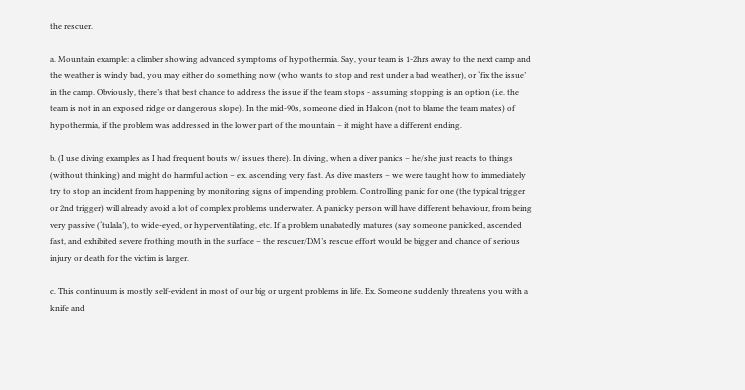the rescuer.

a. Mountain example: a climber showing advanced symptoms of hypothermia. Say, your team is 1-2hrs away to the next camp and the weather is windy bad, you may either do something now (who wants to stop and rest under a bad weather), or ‘fix the issue’ in the camp. Obviously, there’s that best chance to address the issue if the team stops - assuming stopping is an option (i.e. the team is not in an exposed ridge or dangerous slope). In the mid-90s, someone died in Halcon (not to blame the team mates) of hypothermia, if the problem was addressed in the lower part of the mountain – it might have a different ending.

b. (I use diving examples as I had frequent bouts w/ issues there). In diving, when a diver panics – he/she just reacts to things (without thinking) and might do harmful action – ex. ascending very fast. As dive masters – we were taught how to immediately try to stop an incident from happening by monitoring signs of impending problem. Controlling panic for one (the typical trigger or 2nd trigger) will already avoid a lot of complex problems underwater. A panicky person will have different behaviour, from being very passive (‘tulala’), to wide-eyed, or hyperventilating, etc. If a problem unabatedly matures (say someone panicked, ascended fast, and exhibited severe frothing mouth in the surface – the rescuer/DM’s rescue effort would be bigger and chance of serious injury or death for the victim is larger.

c. This continuum is mostly self-evident in most of our big or urgent problems in life. Ex. Someone suddenly threatens you with a knife and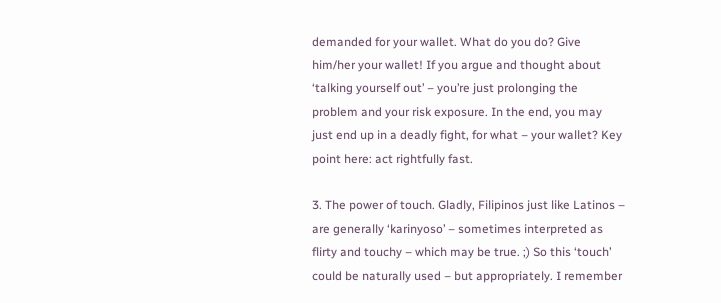demanded for your wallet. What do you do? Give him/her your wallet! If you argue and thought about ‘talking yourself out’ – you’re just prolonging the problem and your risk exposure. In the end, you may just end up in a deadly fight, for what – your wallet? Key point here: act rightfully fast.

3. The power of touch. Gladly, Filipinos just like Latinos – are generally ‘karinyoso’ – sometimes interpreted as flirty and touchy – which may be true. ;) So this ‘touch’ could be naturally used – but appropriately. I remember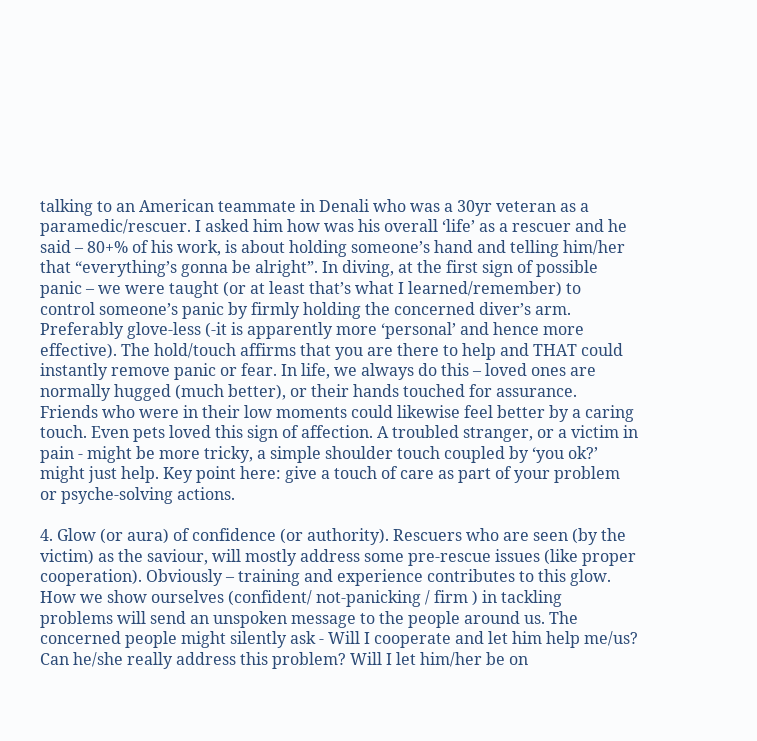talking to an American teammate in Denali who was a 30yr veteran as a paramedic/rescuer. I asked him how was his overall ‘life’ as a rescuer and he said – 80+% of his work, is about holding someone’s hand and telling him/her that “everything’s gonna be alright”. In diving, at the first sign of possible panic – we were taught (or at least that’s what I learned/remember) to control someone’s panic by firmly holding the concerned diver’s arm. Preferably glove-less (-it is apparently more ‘personal’ and hence more effective). The hold/touch affirms that you are there to help and THAT could instantly remove panic or fear. In life, we always do this – loved ones are normally hugged (much better), or their hands touched for assurance. Friends who were in their low moments could likewise feel better by a caring touch. Even pets loved this sign of affection. A troubled stranger, or a victim in pain - might be more tricky, a simple shoulder touch coupled by ‘you ok?’ might just help. Key point here: give a touch of care as part of your problem or psyche-solving actions.

4. Glow (or aura) of confidence (or authority). Rescuers who are seen (by the victim) as the saviour, will mostly address some pre-rescue issues (like proper cooperation). Obviously – training and experience contributes to this glow. How we show ourselves (confident/ not-panicking / firm ) in tackling problems will send an unspoken message to the people around us. The concerned people might silently ask - Will I cooperate and let him help me/us? Can he/she really address this problem? Will I let him/her be on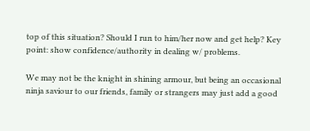top of this situation? Should I run to him/her now and get help? Key point: show confidence/authority in dealing w/ problems.

We may not be the knight in shining armour, but being an occasional ninja saviour to our friends, family or strangers may just add a good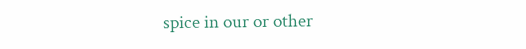spice in our or other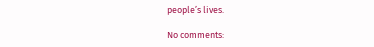people’s lives.

No comments: